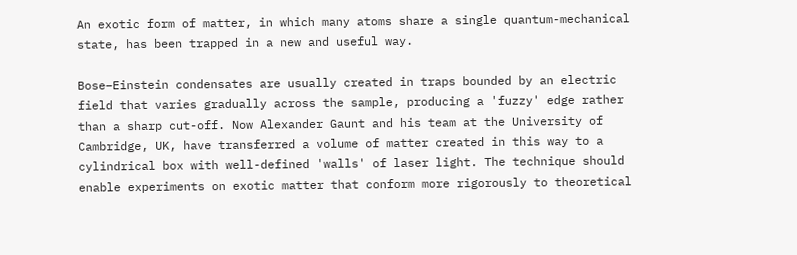An exotic form of matter, in which many atoms share a single quantum-mechanical state, has been trapped in a new and useful way.

Bose–Einstein condensates are usually created in traps bounded by an electric field that varies gradually across the sample, producing a 'fuzzy' edge rather than a sharp cut-off. Now Alexander Gaunt and his team at the University of Cambridge, UK, have transferred a volume of matter created in this way to a cylindrical box with well-defined 'walls' of laser light. The technique should enable experiments on exotic matter that conform more rigorously to theoretical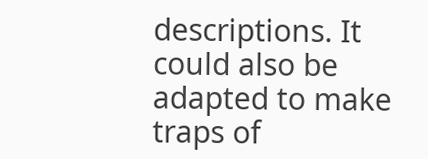descriptions. It could also be adapted to make traps of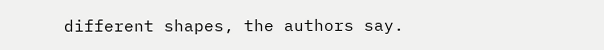different shapes, the authors say.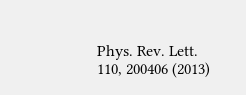Phys. Rev. Lett. 110, 200406 (2013)